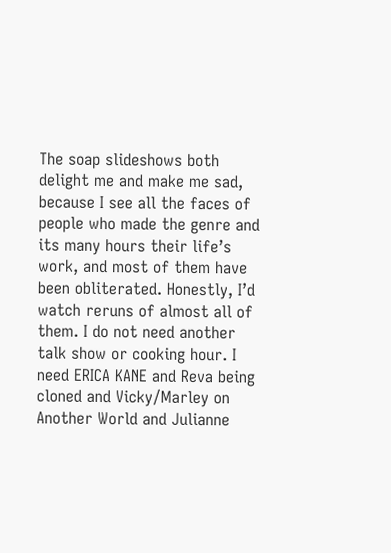The soap slideshows both delight me and make me sad, because I see all the faces of people who made the genre and its many hours their life’s work, and most of them have been obliterated. Honestly, I’d watch reruns of almost all of them. I do not need another talk show or cooking hour. I need ERICA KANE and Reva being cloned and Vicky/Marley on Another World and Julianne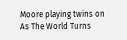Moore playing twins on As The World Turns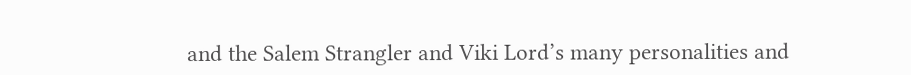and the Salem Strangler and Viki Lord’s many personalities and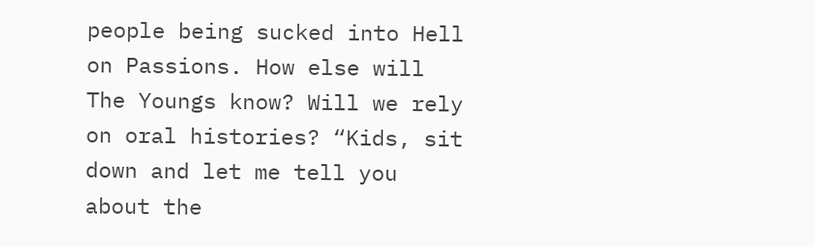people being sucked into Hell on Passions. How else will The Youngs know? Will we rely on oral histories? “Kids, sit down and let me tell you about the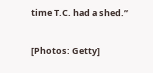time T.C. had a shed.”

[Photos: Getty]